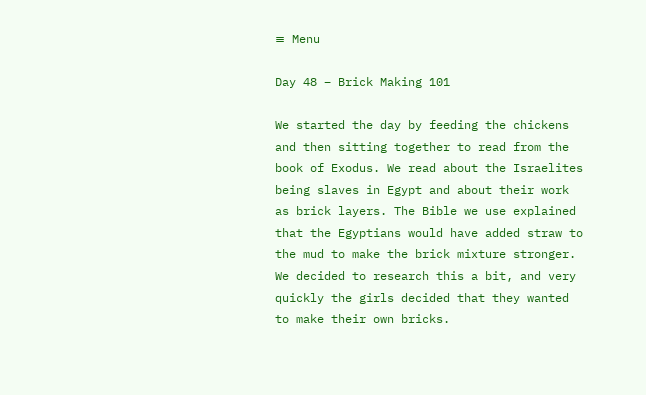≡ Menu

Day 48 – Brick Making 101

We started the day by feeding the chickens and then sitting together to read from the book of Exodus. We read about the Israelites being slaves in Egypt and about their work as brick layers. The Bible we use explained that the Egyptians would have added straw to the mud to make the brick mixture stronger. We decided to research this a bit, and very quickly the girls decided that they wanted to make their own bricks.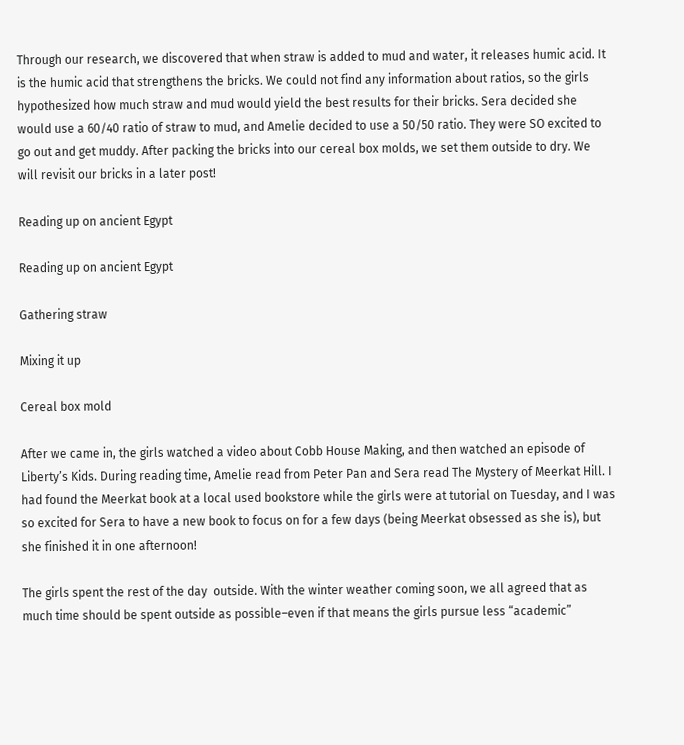Through our research, we discovered that when straw is added to mud and water, it releases humic acid. It is the humic acid that strengthens the bricks. We could not find any information about ratios, so the girls hypothesized how much straw and mud would yield the best results for their bricks. Sera decided she would use a 60/40 ratio of straw to mud, and Amelie decided to use a 50/50 ratio. They were SO excited to go out and get muddy. After packing the bricks into our cereal box molds, we set them outside to dry. We will revisit our bricks in a later post!

Reading up on ancient Egypt

Reading up on ancient Egypt

Gathering straw

Mixing it up

Cereal box mold

After we came in, the girls watched a video about Cobb House Making, and then watched an episode of Liberty’s Kids. During reading time, Amelie read from Peter Pan and Sera read The Mystery of Meerkat Hill. I had found the Meerkat book at a local used bookstore while the girls were at tutorial on Tuesday, and I was so excited for Sera to have a new book to focus on for a few days (being Meerkat obsessed as she is), but she finished it in one afternoon!

The girls spent the rest of the day  outside. With the winter weather coming soon, we all agreed that as much time should be spent outside as possible–even if that means the girls pursue less “academic”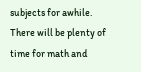subjects for awhile. There will be plenty of time for math and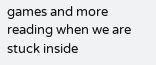games and more reading when we are stuck inside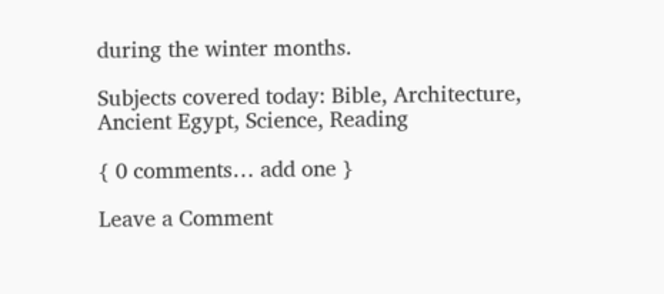during the winter months.

Subjects covered today: Bible, Architecture, Ancient Egypt, Science, Reading

{ 0 comments… add one }

Leave a Comment